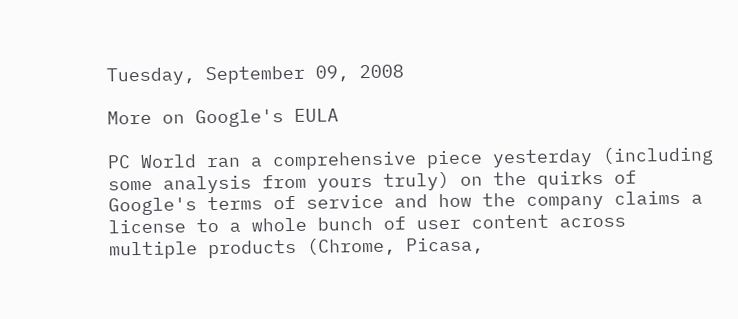Tuesday, September 09, 2008

More on Google's EULA

PC World ran a comprehensive piece yesterday (including some analysis from yours truly) on the quirks of Google's terms of service and how the company claims a license to a whole bunch of user content across multiple products (Chrome, Picasa,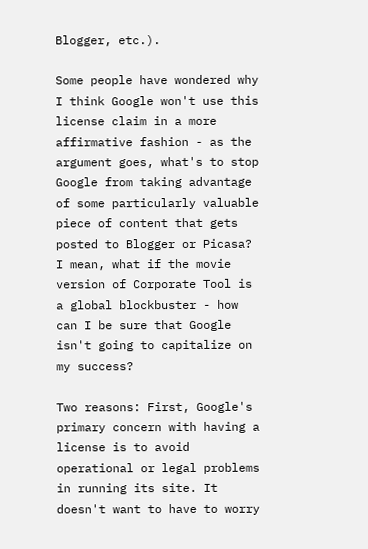Blogger, etc.).

Some people have wondered why I think Google won't use this license claim in a more affirmative fashion - as the argument goes, what's to stop Google from taking advantage of some particularly valuable piece of content that gets posted to Blogger or Picasa? I mean, what if the movie version of Corporate Tool is a global blockbuster - how can I be sure that Google isn't going to capitalize on my success?

Two reasons: First, Google's primary concern with having a license is to avoid operational or legal problems in running its site. It doesn't want to have to worry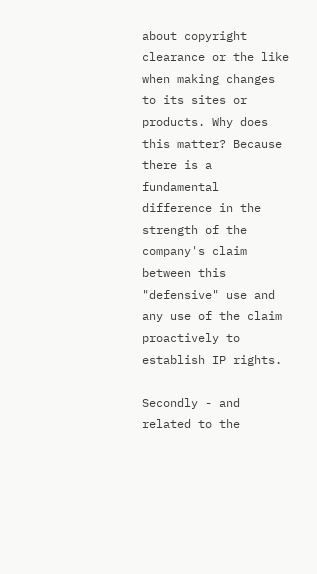about copyright clearance or the like when making changes to its sites or products. Why does this matter? Because there is a fundamental difference in the strength of the company's claim between this "defensive" use and any use of the claim proactively to establish IP rights.

Secondly - and related to the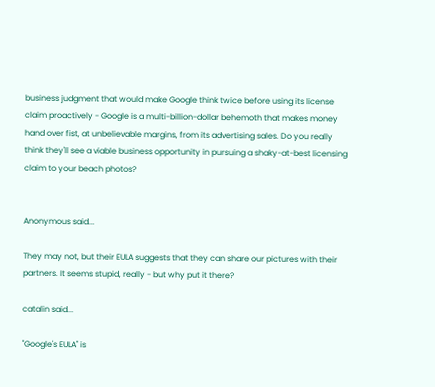business judgment that would make Google think twice before using its license claim proactively - Google is a multi-billion-dollar behemoth that makes money hand over fist, at unbelievable margins, from its advertising sales. Do you really think they'll see a viable business opportunity in pursuing a shaky-at-best licensing claim to your beach photos?


Anonymous said...

They may not, but their EULA suggests that they can share our pictures with their partners. It seems stupid, really - but why put it there?

catalin said...

"Google's EULA" is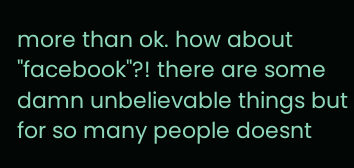more than ok. how about "facebook"?! there are some damn unbelievable things but for so many people doesnt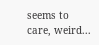seems to care, weird...